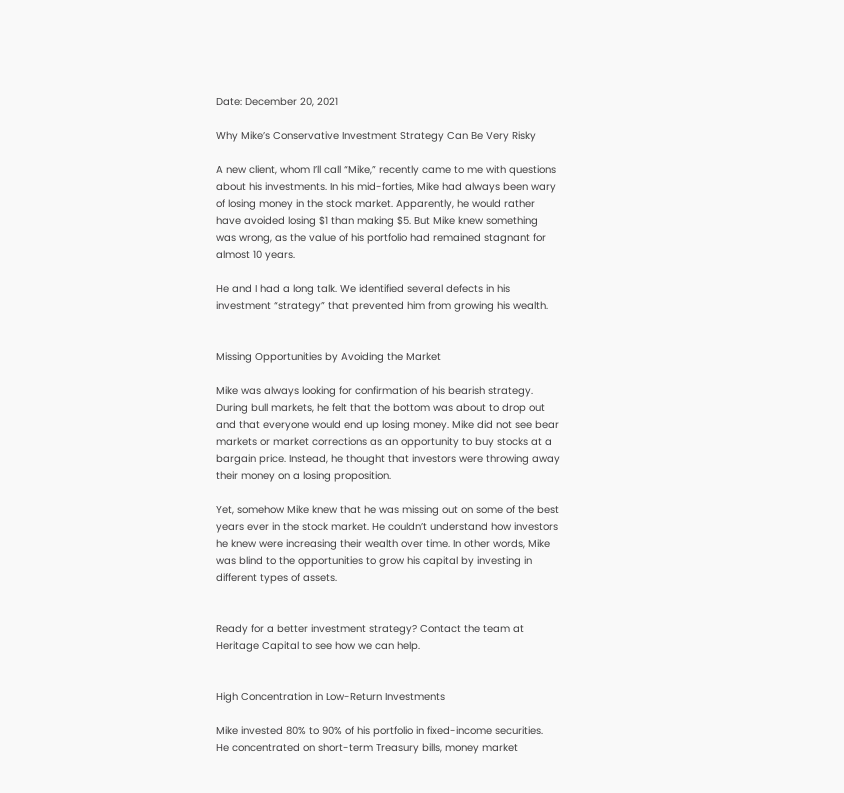Date: December 20, 2021

Why Mike’s Conservative Investment Strategy Can Be Very Risky

A new client, whom I’ll call “Mike,” recently came to me with questions about his investments. In his mid-forties, Mike had always been wary of losing money in the stock market. Apparently, he would rather have avoided losing $1 than making $5. But Mike knew something was wrong, as the value of his portfolio had remained stagnant for almost 10 years.

He and I had a long talk. We identified several defects in his investment “strategy” that prevented him from growing his wealth.


Missing Opportunities by Avoiding the Market

Mike was always looking for confirmation of his bearish strategy. During bull markets, he felt that the bottom was about to drop out and that everyone would end up losing money. Mike did not see bear markets or market corrections as an opportunity to buy stocks at a bargain price. Instead, he thought that investors were throwing away their money on a losing proposition.

Yet, somehow Mike knew that he was missing out on some of the best years ever in the stock market. He couldn’t understand how investors he knew were increasing their wealth over time. In other words, Mike was blind to the opportunities to grow his capital by investing in different types of assets.


Ready for a better investment strategy? Contact the team at Heritage Capital to see how we can help.


High Concentration in Low-Return Investments

Mike invested 80% to 90% of his portfolio in fixed-income securities.  He concentrated on short-term Treasury bills, money market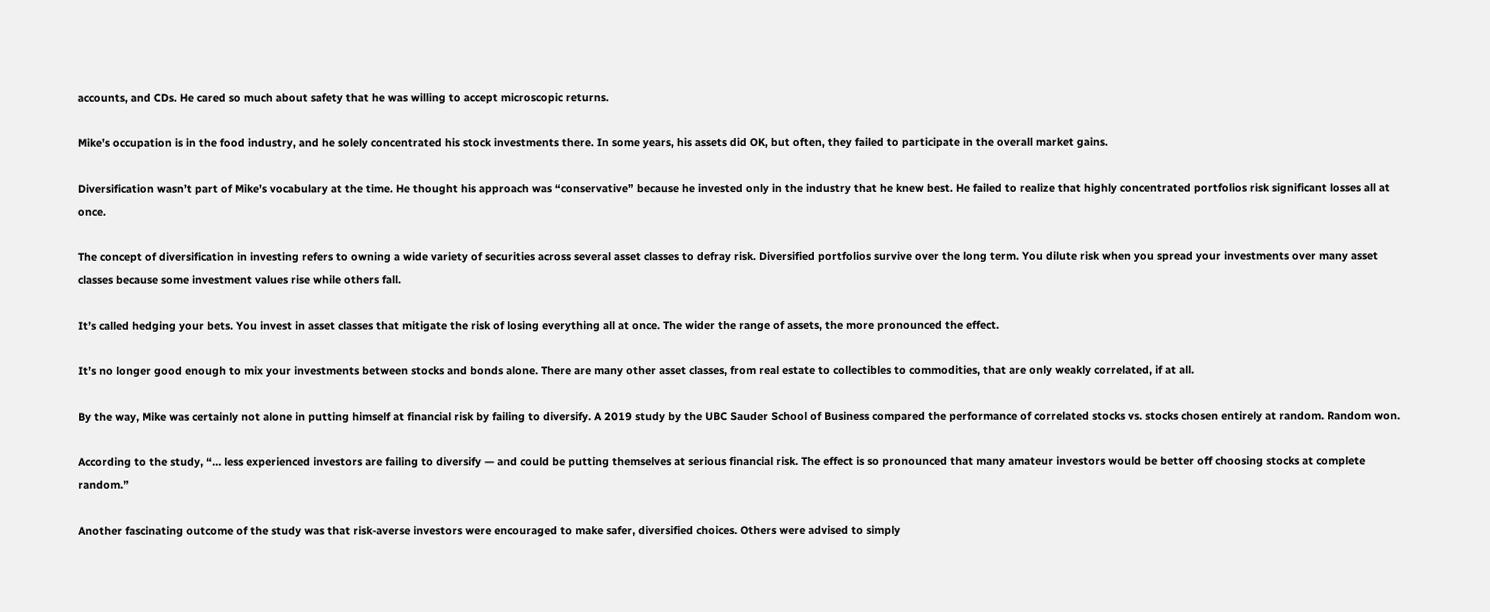accounts, and CDs. He cared so much about safety that he was willing to accept microscopic returns.

Mike’s occupation is in the food industry, and he solely concentrated his stock investments there. In some years, his assets did OK, but often, they failed to participate in the overall market gains.

Diversification wasn’t part of Mike’s vocabulary at the time. He thought his approach was “conservative” because he invested only in the industry that he knew best. He failed to realize that highly concentrated portfolios risk significant losses all at once.

The concept of diversification in investing refers to owning a wide variety of securities across several asset classes to defray risk. Diversified portfolios survive over the long term. You dilute risk when you spread your investments over many asset classes because some investment values rise while others fall.

It’s called hedging your bets. You invest in asset classes that mitigate the risk of losing everything all at once. The wider the range of assets, the more pronounced the effect.

It’s no longer good enough to mix your investments between stocks and bonds alone. There are many other asset classes, from real estate to collectibles to commodities, that are only weakly correlated, if at all.

By the way, Mike was certainly not alone in putting himself at financial risk by failing to diversify. A 2019 study by the UBC Sauder School of Business compared the performance of correlated stocks vs. stocks chosen entirely at random. Random won.

According to the study, “… less experienced investors are failing to diversify — and could be putting themselves at serious financial risk. The effect is so pronounced that many amateur investors would be better off choosing stocks at complete random.”

Another fascinating outcome of the study was that risk-averse investors were encouraged to make safer, diversified choices. Others were advised to simply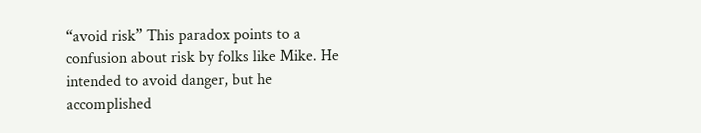“avoid risk” This paradox points to a confusion about risk by folks like Mike. He intended to avoid danger, but he accomplished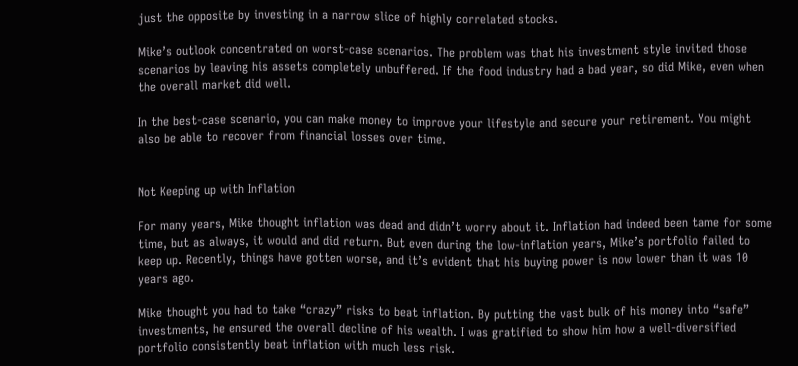just the opposite by investing in a narrow slice of highly correlated stocks.

Mike’s outlook concentrated on worst-case scenarios. The problem was that his investment style invited those scenarios by leaving his assets completely unbuffered. If the food industry had a bad year, so did Mike, even when the overall market did well.

In the best-case scenario, you can make money to improve your lifestyle and secure your retirement. You might also be able to recover from financial losses over time.


Not Keeping up with Inflation

For many years, Mike thought inflation was dead and didn’t worry about it. Inflation had indeed been tame for some time, but as always, it would and did return. But even during the low-inflation years, Mike’s portfolio failed to keep up. Recently, things have gotten worse, and it’s evident that his buying power is now lower than it was 10 years ago.

Mike thought you had to take “crazy” risks to beat inflation. By putting the vast bulk of his money into “safe” investments, he ensured the overall decline of his wealth. I was gratified to show him how a well-diversified portfolio consistently beat inflation with much less risk.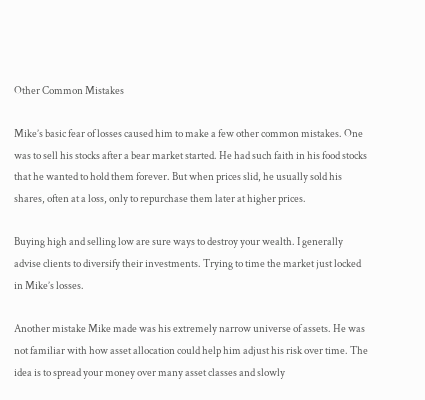Other Common Mistakes

Mike’s basic fear of losses caused him to make a few other common mistakes. One was to sell his stocks after a bear market started. He had such faith in his food stocks that he wanted to hold them forever. But when prices slid, he usually sold his shares, often at a loss, only to repurchase them later at higher prices.

Buying high and selling low are sure ways to destroy your wealth. I generally advise clients to diversify their investments. Trying to time the market just locked in Mike’s losses.

Another mistake Mike made was his extremely narrow universe of assets. He was not familiar with how asset allocation could help him adjust his risk over time. The idea is to spread your money over many asset classes and slowly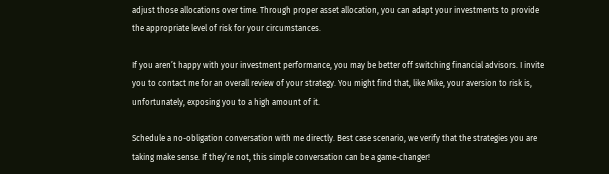adjust those allocations over time. Through proper asset allocation, you can adapt your investments to provide the appropriate level of risk for your circumstances.

If you aren’t happy with your investment performance, you may be better off switching financial advisors. I invite you to contact me for an overall review of your strategy. You might find that, like Mike, your aversion to risk is, unfortunately, exposing you to a high amount of it.

Schedule a no-obligation conversation with me directly. Best case scenario, we verify that the strategies you are taking make sense. If they’re not, this simple conversation can be a game-changer!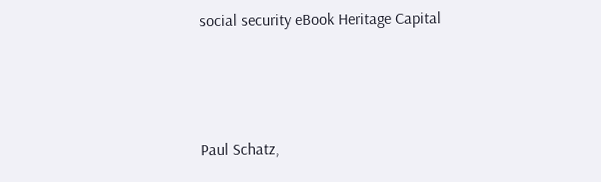social security eBook Heritage Capital



Paul Schatz,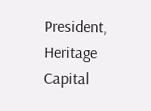President, Heritage Capital